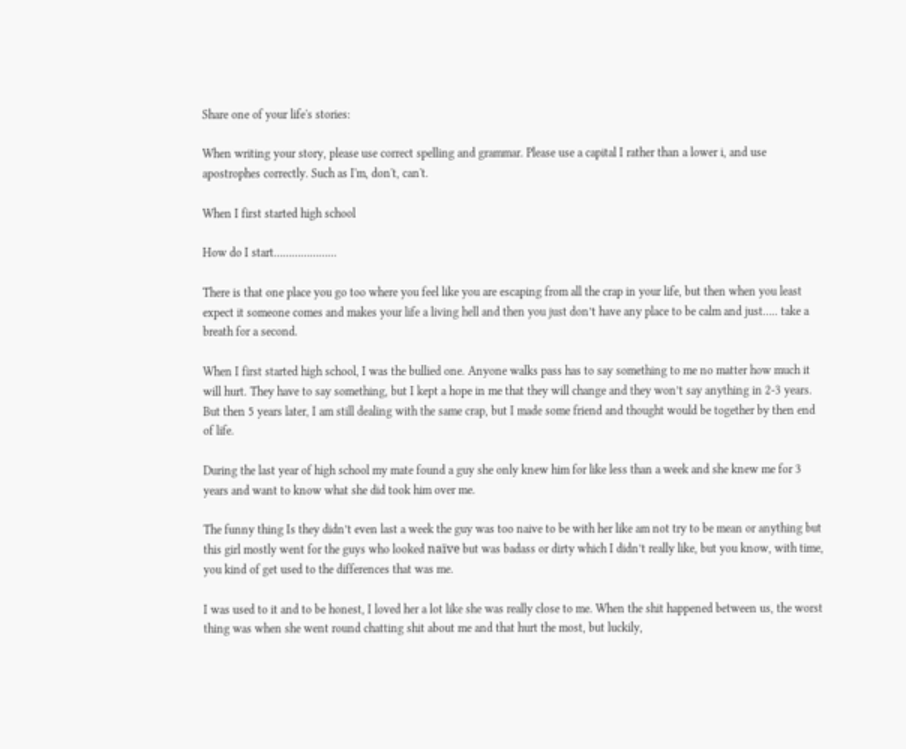Share one of your life's stories:

When writing your story, please use correct spelling and grammar. Please use a capital I rather than a lower i, and use apostrophes correctly. Such as I'm, don't, can't.

When I first started high school

How do I start…………………

There is that one place you go too where you feel like you are escaping from all the crap in your life, but then when you least expect it someone comes and makes your life a living hell and then you just don’t have any place to be calm and just….. take a breath for a second.

When I first started high school, I was the bullied one. Anyone walks pass has to say something to me no matter how much it will hurt. They have to say something, but I kept a hope in me that they will change and they won’t say anything in 2-3 years. But then 5 years later, I am still dealing with the same crap, but I made some friend and thought would be together by then end of life.

During the last year of high school my mate found a guy she only knew him for like less than a week and she knew me for 3 years and want to know what she did took him over me.

The funny thing Is they didn’t even last a week the guy was too naive to be with her like am not try to be mean or anything but this girl mostly went for the guys who looked naïve but was badass or dirty which I didn’t really like, but you know, with time, you kind of get used to the differences that was me.

I was used to it and to be honest, I loved her a lot like she was really close to me. When the shit happened between us, the worst thing was when she went round chatting shit about me and that hurt the most, but luckily,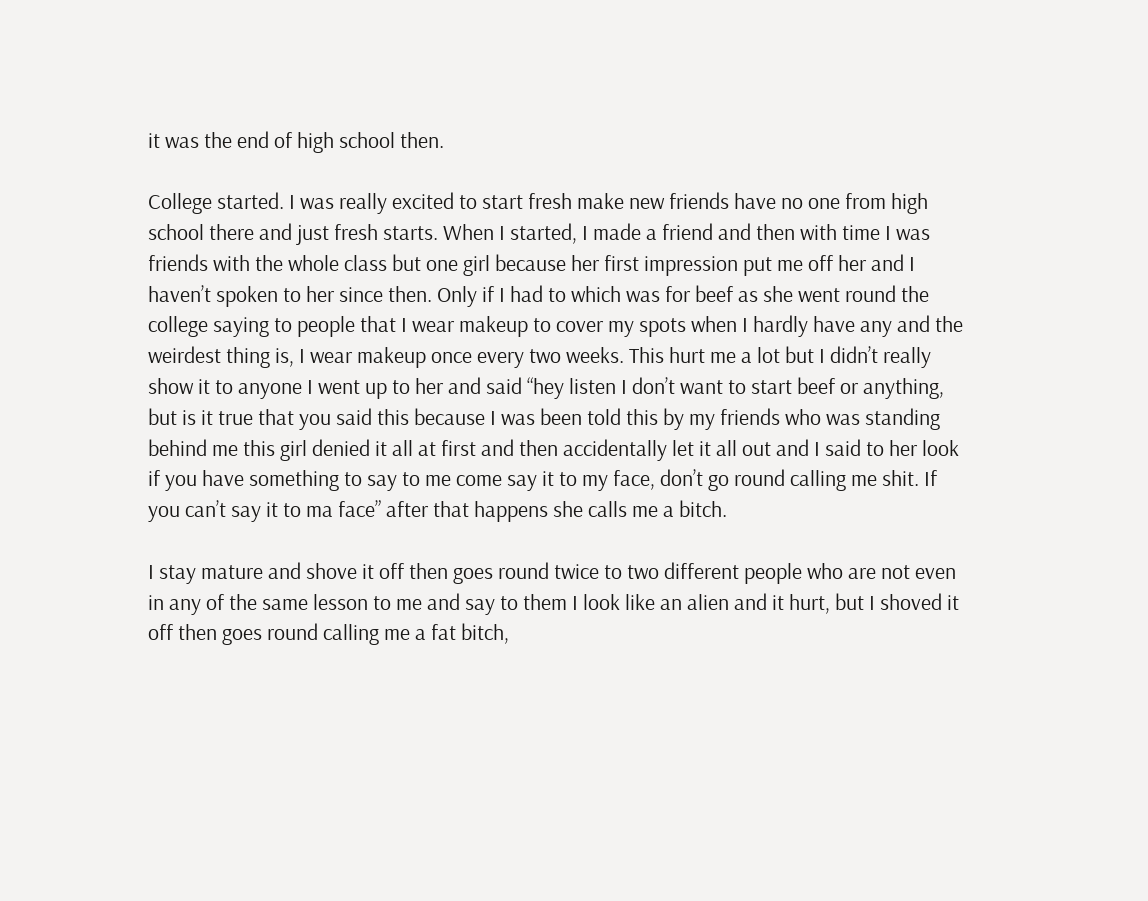it was the end of high school then.

College started. I was really excited to start fresh make new friends have no one from high school there and just fresh starts. When I started, I made a friend and then with time I was friends with the whole class but one girl because her first impression put me off her and I haven’t spoken to her since then. Only if I had to which was for beef as she went round the college saying to people that I wear makeup to cover my spots when I hardly have any and the weirdest thing is, I wear makeup once every two weeks. This hurt me a lot but I didn’t really show it to anyone I went up to her and said “hey listen I don’t want to start beef or anything, but is it true that you said this because I was been told this by my friends who was standing behind me this girl denied it all at first and then accidentally let it all out and I said to her look if you have something to say to me come say it to my face, don’t go round calling me shit. If you can’t say it to ma face” after that happens she calls me a bitch.

I stay mature and shove it off then goes round twice to two different people who are not even in any of the same lesson to me and say to them I look like an alien and it hurt, but I shoved it off then goes round calling me a fat bitch,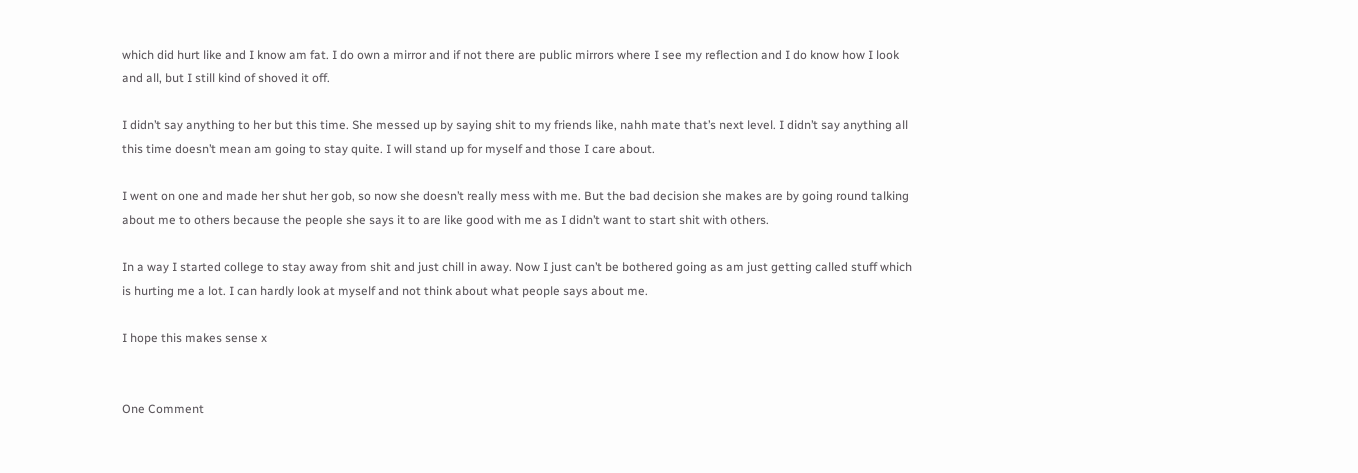which did hurt like and I know am fat. I do own a mirror and if not there are public mirrors where I see my reflection and I do know how I look and all, but I still kind of shoved it off.

I didn’t say anything to her but this time. She messed up by saying shit to my friends like, nahh mate that’s next level. I didn’t say anything all this time doesn’t mean am going to stay quite. I will stand up for myself and those I care about.

I went on one and made her shut her gob, so now she doesn’t really mess with me. But the bad decision she makes are by going round talking about me to others because the people she says it to are like good with me as I didn’t want to start shit with others.

In a way I started college to stay away from shit and just chill in away. Now I just can’t be bothered going as am just getting called stuff which is hurting me a lot. I can hardly look at myself and not think about what people says about me.

I hope this makes sense x


One Comment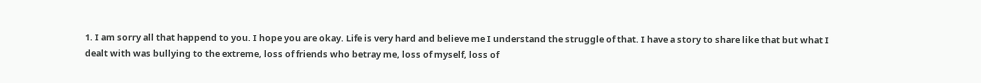1. I am sorry all that happend to you. I hope you are okay. Life is very hard and believe me I understand the struggle of that. I have a story to share like that but what I dealt with was bullying to the extreme, loss of friends who betray me, loss of myself, loss of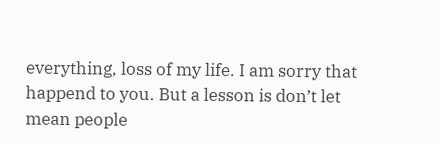everything, loss of my life. I am sorry that happend to you. But a lesson is don’t let mean people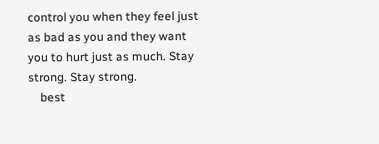control you when they feel just as bad as you and they want you to hurt just as much. Stay strong. Stay strong.
    best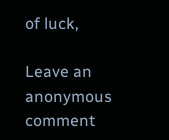of luck,

Leave an anonymous comment